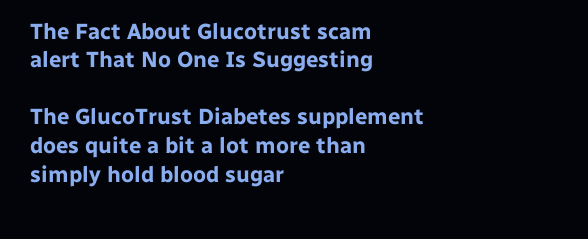The Fact About Glucotrust scam alert That No One Is Suggesting

The GlucoTrust Diabetes supplement does quite a bit a lot more than simply hold blood sugar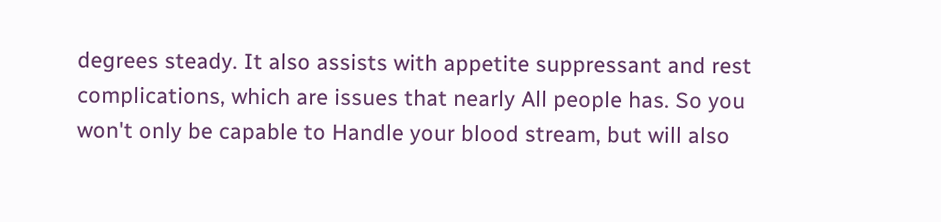degrees steady. It also assists with appetite suppressant and rest complications, which are issues that nearly All people has. So you won't only be capable to Handle your blood stream, but will also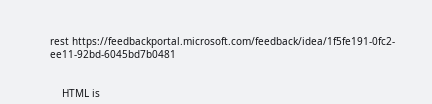rest https://feedbackportal.microsoft.com/feedback/idea/1f5fe191-0fc2-ee11-92bd-6045bd7b0481


    HTML is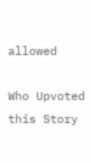allowed

Who Upvoted this Story